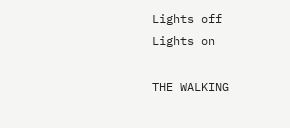Lights off
Lights on

THE WALKING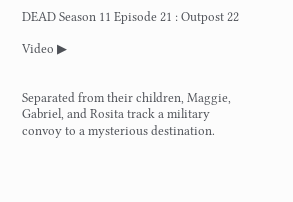DEAD Season 11 Episode 21 : Outpost 22

Video ▶


Separated from their children, Maggie, Gabriel, and Rosita track a military convoy to a mysterious destination.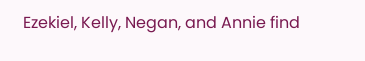Ezekiel, Kelly, Negan, and Annie find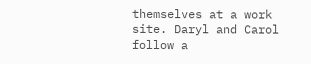themselves at a work site. Daryl and Carol follow a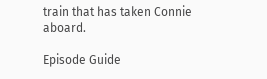train that has taken Connie aboard.

Episode Guide